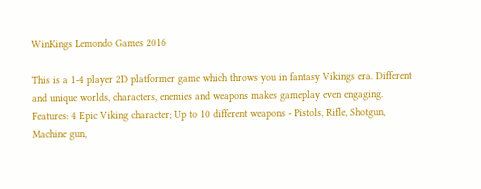WinKings Lemondo Games 2016

This is a 1-4 player 2D platformer game which throws you in fantasy Vikings era. Different and unique worlds, characters, enemies and weapons makes gameplay even engaging. Features: 4 Epic Viking character; Up to 10 different weapons - Pistols, Rifle, Shotgun, Machine gun,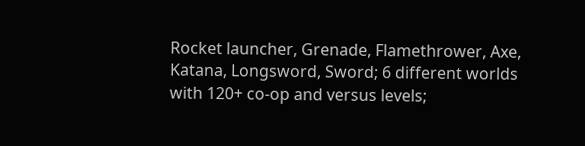Rocket launcher, Grenade, Flamethrower, Axe, Katana, Longsword, Sword; 6 different worlds with 120+ co-op and versus levels;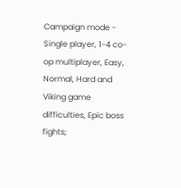Campaign mode - Single player, 1-4 co-op multiplayer, Easy, Normal, Hard and Viking game difficulties, Epic boss fights;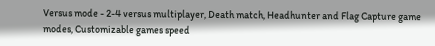Versus mode - 2-4 versus multiplayer, Death match, Headhunter and Flag Capture game modes, Customizable games speed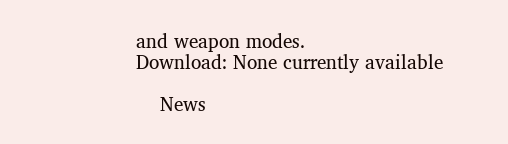and weapon modes.
Download: None currently available

    News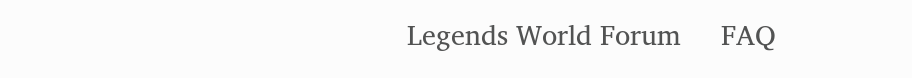Legends World Forum     FAQ